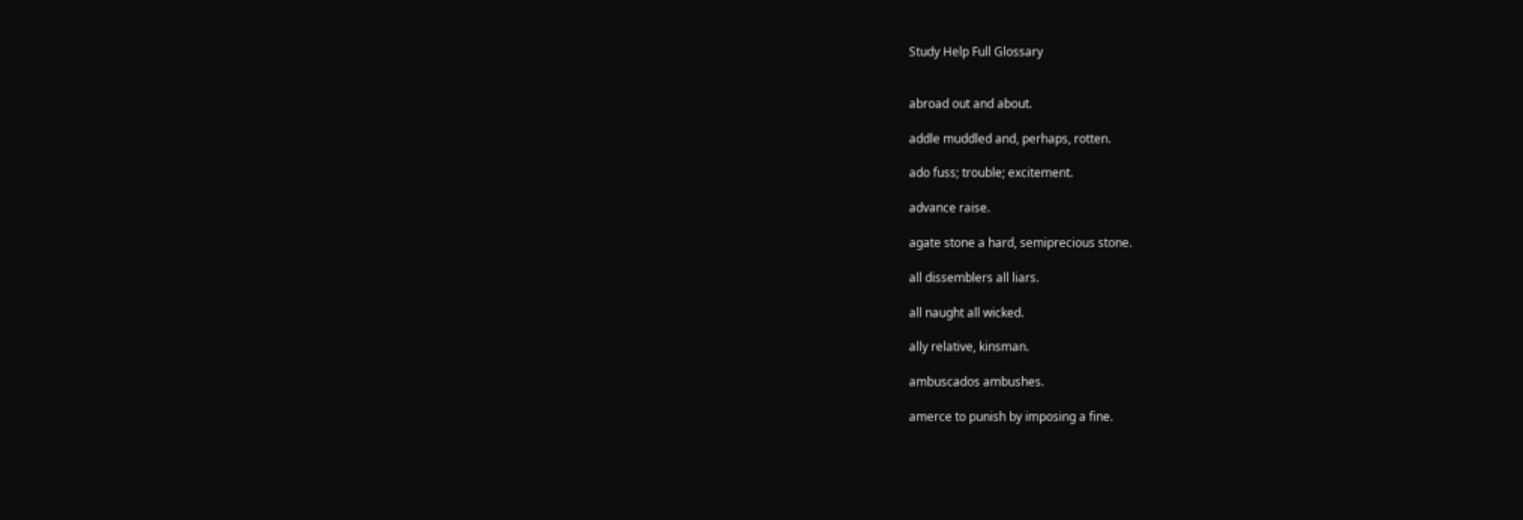Study Help Full Glossary


abroad out and about.

addle muddled and, perhaps, rotten.

ado fuss; trouble; excitement.

advance raise.

agate stone a hard, semiprecious stone.

all dissemblers all liars.

all naught all wicked.

ally relative, kinsman.

ambuscados ambushes.

amerce to punish by imposing a fine.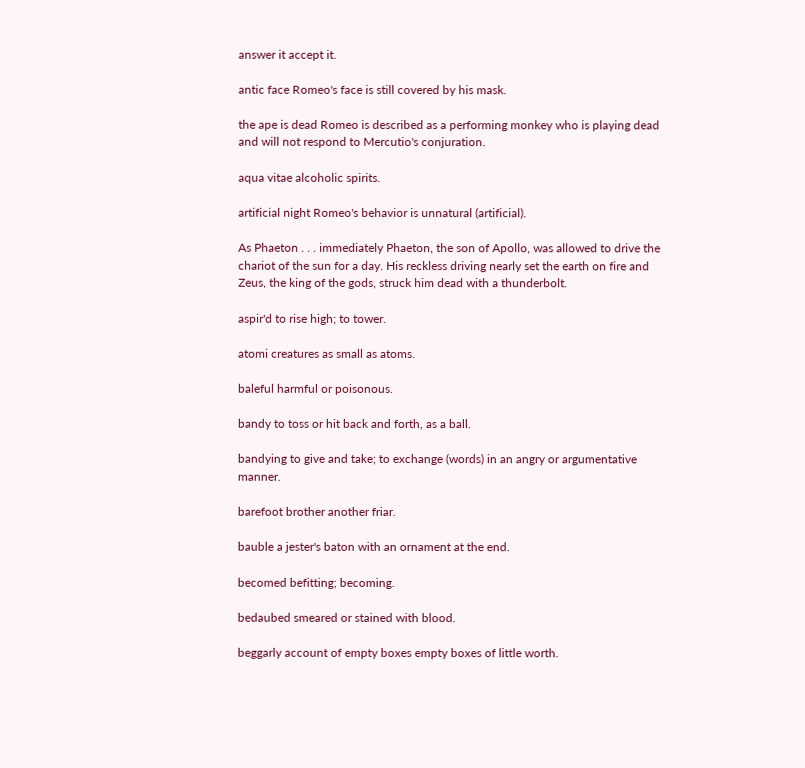answer it accept it.

antic face Romeo's face is still covered by his mask.

the ape is dead Romeo is described as a performing monkey who is playing dead and will not respond to Mercutio's conjuration.

aqua vitae alcoholic spirits.

artificial night Romeo's behavior is unnatural (artificial).

As Phaeton . . . immediately Phaeton, the son of Apollo, was allowed to drive the chariot of the sun for a day. His reckless driving nearly set the earth on fire and Zeus, the king of the gods, struck him dead with a thunderbolt.

aspir'd to rise high; to tower.

atomi creatures as small as atoms.

baleful harmful or poisonous.

bandy to toss or hit back and forth, as a ball.

bandying to give and take; to exchange (words) in an angry or argumentative manner.

barefoot brother another friar.

bauble a jester's baton with an ornament at the end.

becomed befitting; becoming.

bedaubed smeared or stained with blood.

beggarly account of empty boxes empty boxes of little worth.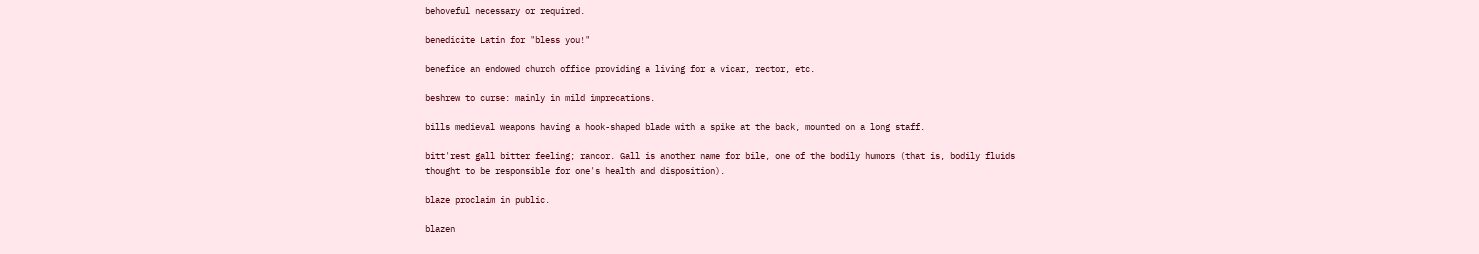behoveful necessary or required.

benedicite Latin for "bless you!"

benefice an endowed church office providing a living for a vicar, rector, etc.

beshrew to curse: mainly in mild imprecations.

bills medieval weapons having a hook-shaped blade with a spike at the back, mounted on a long staff.

bitt'rest gall bitter feeling; rancor. Gall is another name for bile, one of the bodily humors (that is, bodily fluids thought to be responsible for one's health and disposition).

blaze proclaim in public.

blazen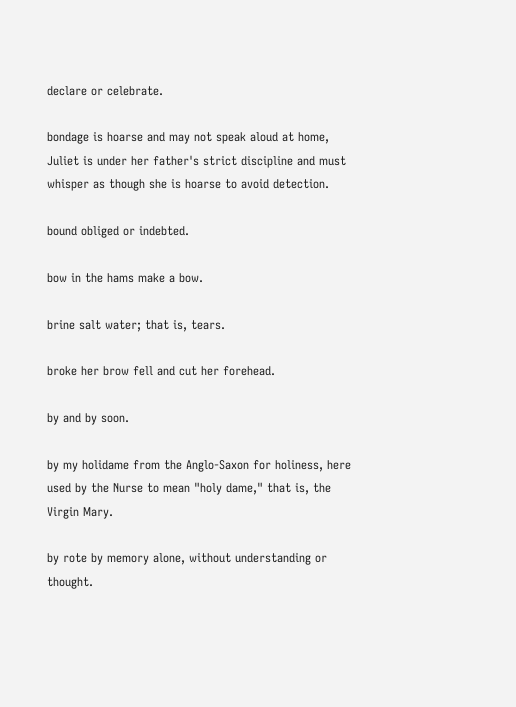declare or celebrate.

bondage is hoarse and may not speak aloud at home, Juliet is under her father's strict discipline and must whisper as though she is hoarse to avoid detection.

bound obliged or indebted.

bow in the hams make a bow.

brine salt water; that is, tears.

broke her brow fell and cut her forehead.

by and by soon.

by my holidame from the Anglo-Saxon for holiness, here used by the Nurse to mean "holy dame," that is, the Virgin Mary.

by rote by memory alone, without understanding or thought.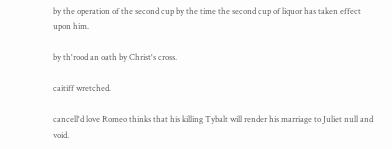by the operation of the second cup by the time the second cup of liquor has taken effect upon him.

by th'rood an oath by Christ's cross.

caitiff wretched.

cancell'd love Romeo thinks that his killing Tybalt will render his marriage to Juliet null and void.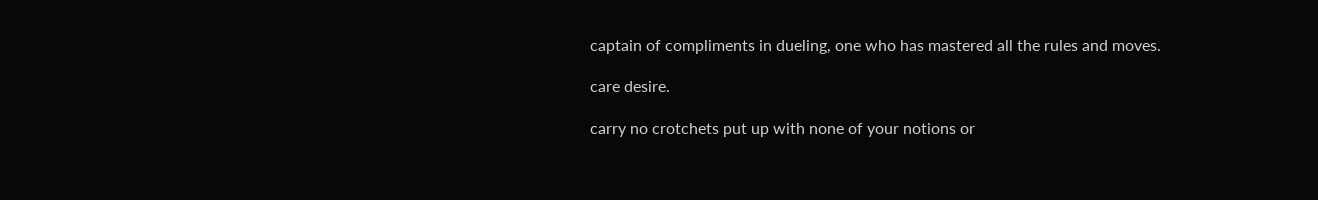captain of compliments in dueling, one who has mastered all the rules and moves.

care desire.

carry no crotchets put up with none of your notions or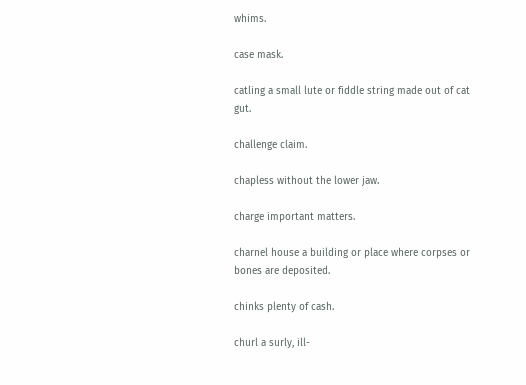whims.

case mask.

catling a small lute or fiddle string made out of cat gut.

challenge claim.

chapless without the lower jaw.

charge important matters.

charnel house a building or place where corpses or bones are deposited.

chinks plenty of cash.

churl a surly, ill-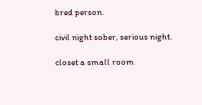bred person.

civil night sober, serious night.

closet a small room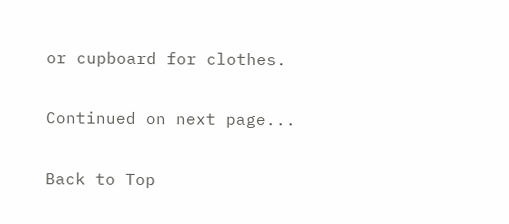or cupboard for clothes.

Continued on next page...

Back to Top